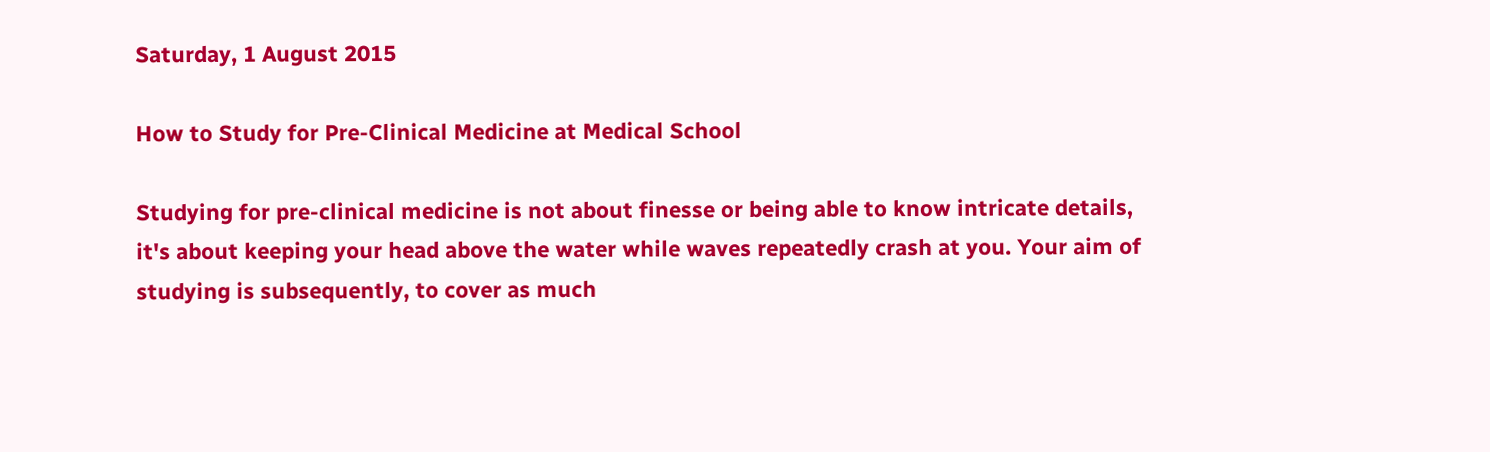Saturday, 1 August 2015

How to Study for Pre-Clinical Medicine at Medical School

Studying for pre-clinical medicine is not about finesse or being able to know intricate details, it's about keeping your head above the water while waves repeatedly crash at you. Your aim of studying is subsequently, to cover as much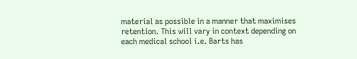material as possible in a manner that maximises retention. This will vary in context depending on each medical school i.e. Barts has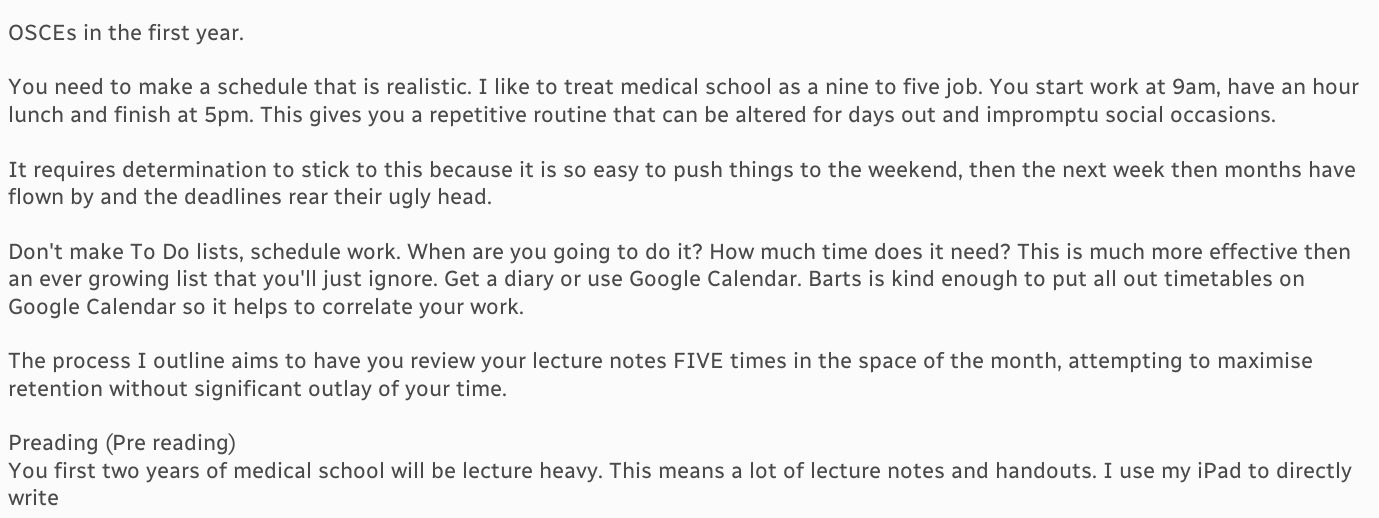OSCEs in the first year.

You need to make a schedule that is realistic. I like to treat medical school as a nine to five job. You start work at 9am, have an hour lunch and finish at 5pm. This gives you a repetitive routine that can be altered for days out and impromptu social occasions.

It requires determination to stick to this because it is so easy to push things to the weekend, then the next week then months have flown by and the deadlines rear their ugly head.

Don't make To Do lists, schedule work. When are you going to do it? How much time does it need? This is much more effective then an ever growing list that you'll just ignore. Get a diary or use Google Calendar. Barts is kind enough to put all out timetables on Google Calendar so it helps to correlate your work.

The process I outline aims to have you review your lecture notes FIVE times in the space of the month, attempting to maximise retention without significant outlay of your time.

Preading (Pre reading)
You first two years of medical school will be lecture heavy. This means a lot of lecture notes and handouts. I use my iPad to directly write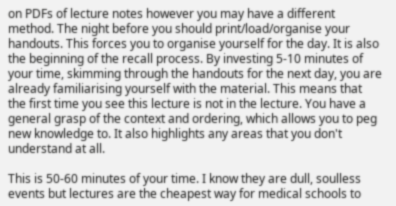on PDFs of lecture notes however you may have a different method. The night before you should print/load/organise your handouts. This forces you to organise yourself for the day. It is also the beginning of the recall process. By investing 5-10 minutes of your time, skimming through the handouts for the next day, you are already familiarising yourself with the material. This means that the first time you see this lecture is not in the lecture. You have a general grasp of the context and ordering, which allows you to peg new knowledge to. It also highlights any areas that you don't understand at all.

This is 50-60 minutes of your time. I know they are dull, soulless events but lectures are the cheapest way for medical schools to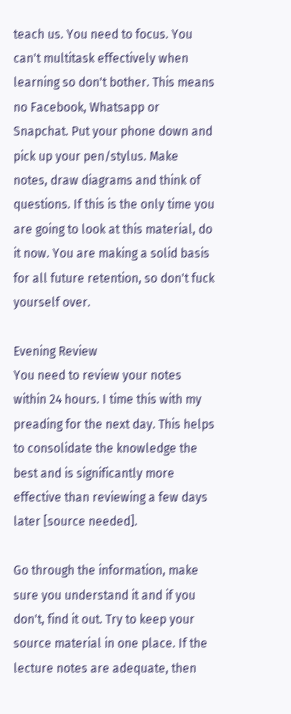teach us. You need to focus. You can't multitask effectively when learning so don't bother. This means no Facebook, Whatsapp or Snapchat. Put your phone down and pick up your pen/stylus. Make notes, draw diagrams and think of questions. If this is the only time you are going to look at this material, do it now. You are making a solid basis for all future retention, so don't fuck yourself over.

Evening Review
You need to review your notes within 24 hours. I time this with my preading for the next day. This helps to consolidate the knowledge the best and is significantly more effective than reviewing a few days later [source needed].

Go through the information, make sure you understand it and if you don't, find it out. Try to keep your source material in one place. If the lecture notes are adequate, then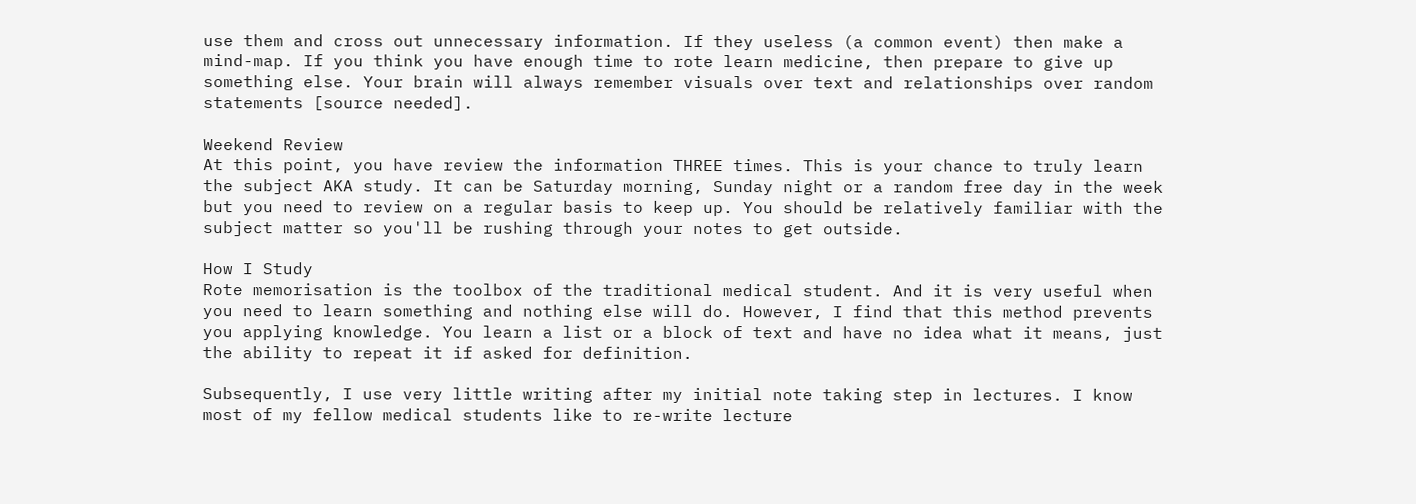use them and cross out unnecessary information. If they useless (a common event) then make a mind-map. If you think you have enough time to rote learn medicine, then prepare to give up something else. Your brain will always remember visuals over text and relationships over random statements [source needed].

Weekend Review
At this point, you have review the information THREE times. This is your chance to truly learn the subject AKA study. It can be Saturday morning, Sunday night or a random free day in the week but you need to review on a regular basis to keep up. You should be relatively familiar with the subject matter so you'll be rushing through your notes to get outside.

How I Study
Rote memorisation is the toolbox of the traditional medical student. And it is very useful when you need to learn something and nothing else will do. However, I find that this method prevents you applying knowledge. You learn a list or a block of text and have no idea what it means, just the ability to repeat it if asked for definition.

Subsequently, I use very little writing after my initial note taking step in lectures. I know most of my fellow medical students like to re-write lecture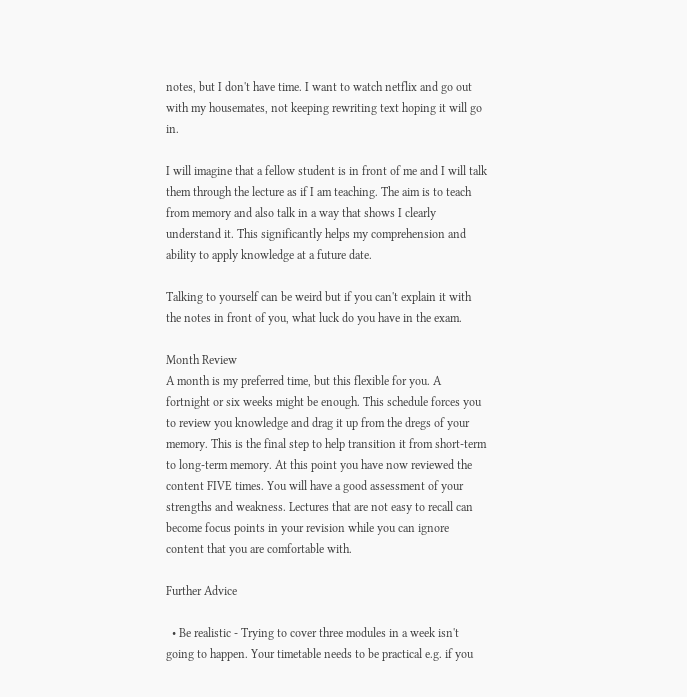notes, but I don't have time. I want to watch netflix and go out with my housemates, not keeping rewriting text hoping it will go in.

I will imagine that a fellow student is in front of me and I will talk them through the lecture as if I am teaching. The aim is to teach from memory and also talk in a way that shows I clearly understand it. This significantly helps my comprehension and ability to apply knowledge at a future date.

Talking to yourself can be weird but if you can't explain it with the notes in front of you, what luck do you have in the exam.

Month Review
A month is my preferred time, but this flexible for you. A fortnight or six weeks might be enough. This schedule forces you to review you knowledge and drag it up from the dregs of your memory. This is the final step to help transition it from short-term to long-term memory. At this point you have now reviewed the content FIVE times. You will have a good assessment of your strengths and weakness. Lectures that are not easy to recall can become focus points in your revision while you can ignore content that you are comfortable with.

Further Advice

  • Be realistic - Trying to cover three modules in a week isn't going to happen. Your timetable needs to be practical e.g. if you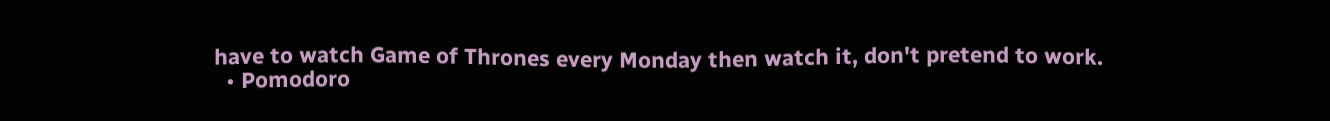have to watch Game of Thrones every Monday then watch it, don't pretend to work.
  • Pomodoro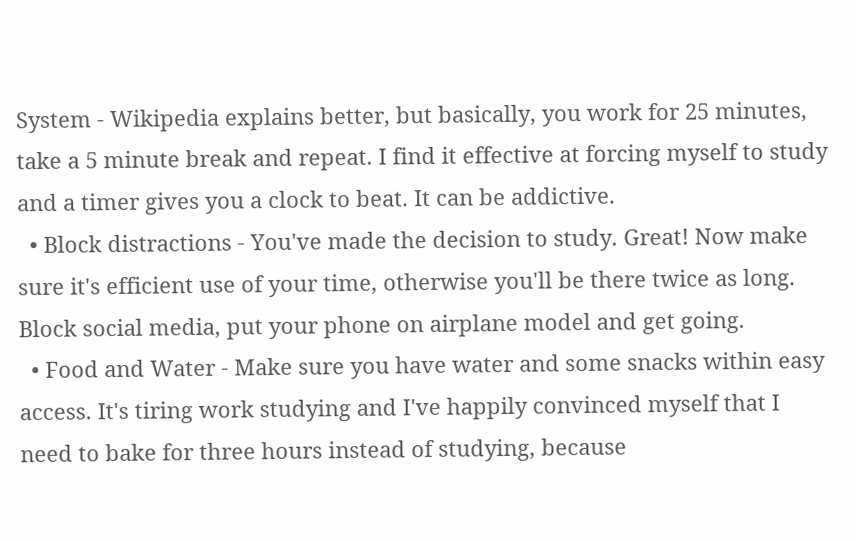System - Wikipedia explains better, but basically, you work for 25 minutes, take a 5 minute break and repeat. I find it effective at forcing myself to study and a timer gives you a clock to beat. It can be addictive.
  • Block distractions - You've made the decision to study. Great! Now make sure it's efficient use of your time, otherwise you'll be there twice as long. Block social media, put your phone on airplane model and get going.
  • Food and Water - Make sure you have water and some snacks within easy access. It's tiring work studying and I've happily convinced myself that I need to bake for three hours instead of studying, because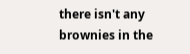there isn't any brownies in the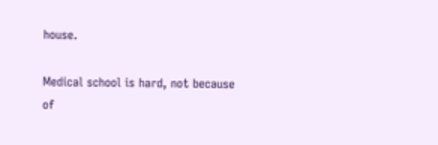house.

Medical school is hard, not because of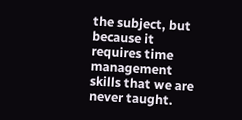the subject, but because it requires time management skills that we are never taught.